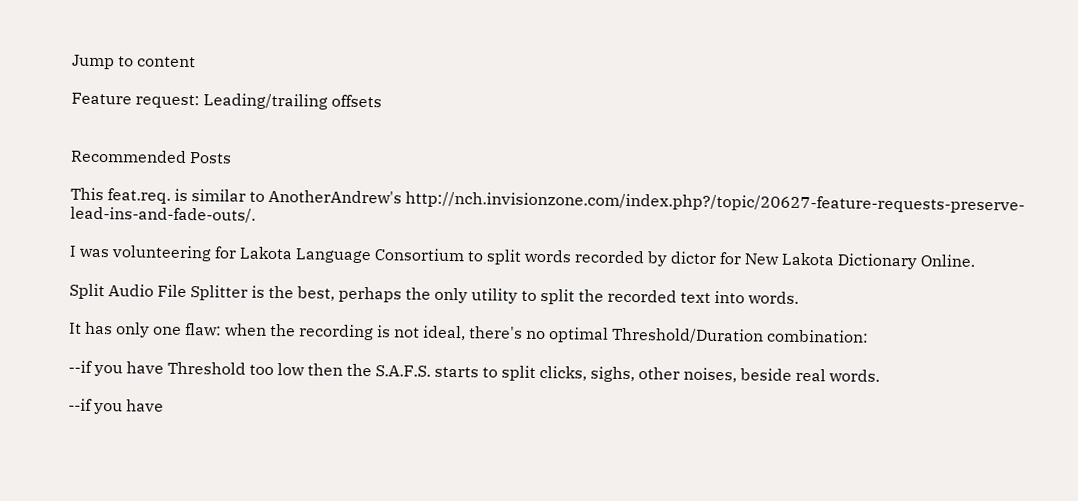Jump to content

Feature request: Leading/trailing offsets


Recommended Posts

This feat.req. is similar to AnotherAndrew's http://nch.invisionzone.com/index.php?/topic/20627-feature-requests-preserve-lead-ins-and-fade-outs/.

I was volunteering for Lakota Language Consortium to split words recorded by dictor for New Lakota Dictionary Online.

Split Audio File Splitter is the best, perhaps the only utility to split the recorded text into words.

It has only one flaw: when the recording is not ideal, there's no optimal Threshold/Duration combination:

--if you have Threshold too low then the S.A.F.S. starts to split clicks, sighs, other noises, beside real words.

--if you have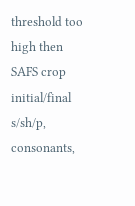threshold too high then SAFS crop initial/final s/sh/p, consonants,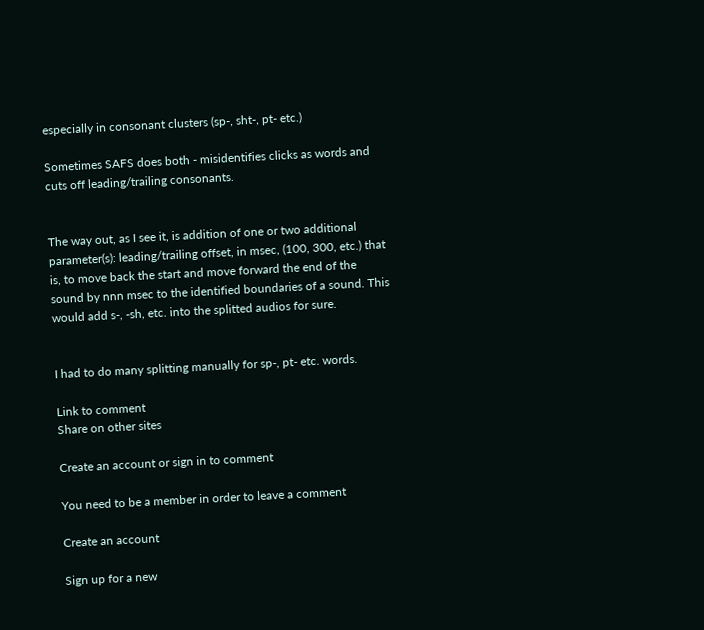especially in consonant clusters (sp-, sht-, pt- etc.)

Sometimes SAFS does both - misidentifies clicks as words and cuts off leading/trailing consonants.


The way out, as I see it, is addition of one or two additional parameter(s): leading/trailing offset, in msec, (100, 300, etc.) that is, to move back the start and move forward the end of the sound by nnn msec to the identified boundaries of a sound. This would add s-, -sh, etc. into the splitted audios for sure.


I had to do many splitting manually for sp-, pt- etc. words.

Link to comment
Share on other sites

Create an account or sign in to comment

You need to be a member in order to leave a comment

Create an account

Sign up for a new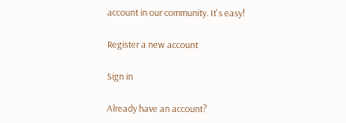account in our community. It's easy!

Register a new account

Sign in

Already have an account?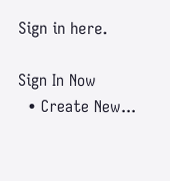Sign in here.

Sign In Now
  • Create New...